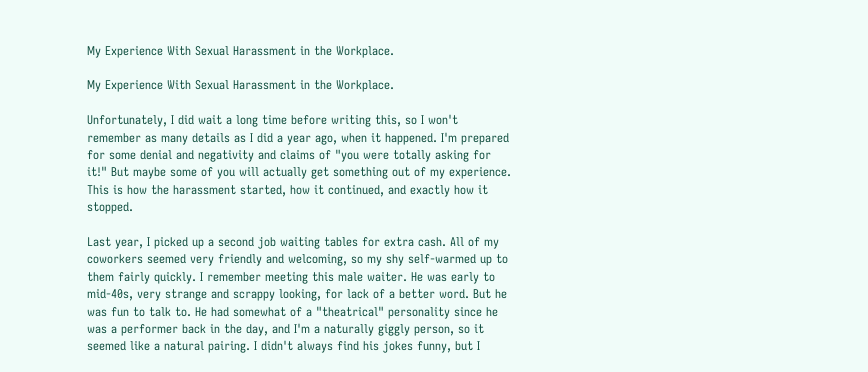My Experience With Sexual Harassment in the Workplace.

My Experience With Sexual Harassment in the Workplace.

Unfortunately, I did wait a long time before writing this, so I won't remember as many details as I did a year ago, when it happened. I'm prepared for some denial and negativity and claims of "you were totally asking for it!" But maybe some of you will actually get something out of my experience. This is how the harassment started, how it continued, and exactly how it stopped.

Last year, I picked up a second job waiting tables for extra cash. All of my coworkers seemed very friendly and welcoming, so my shy self-warmed up to them fairly quickly. I remember meeting this male waiter. He was early to mid-40s, very strange and scrappy looking, for lack of a better word. But he was fun to talk to. He had somewhat of a "theatrical" personality since he was a performer back in the day, and I'm a naturally giggly person, so it seemed like a natural pairing. I didn't always find his jokes funny, but I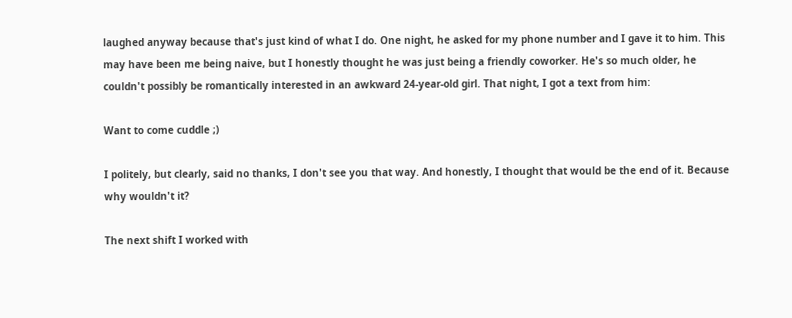laughed anyway because that's just kind of what I do. One night, he asked for my phone number and I gave it to him. This may have been me being naive, but I honestly thought he was just being a friendly coworker. He's so much older, he couldn't possibly be romantically interested in an awkward 24-year-old girl. That night, I got a text from him:

Want to come cuddle ;)

I politely, but clearly, said no thanks, I don't see you that way. And honestly, I thought that would be the end of it. Because why wouldn't it?

The next shift I worked with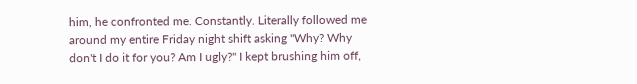him, he confronted me. Constantly. Literally followed me around my entire Friday night shift asking "Why? Why don't I do it for you? Am I ugly?" I kept brushing him off,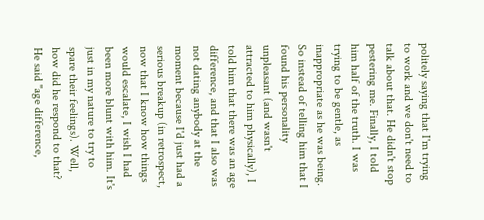politely saying that I'm trying to work and we don't need to talk about that. He didn't stop pestering me. Finally, I told him half of the truth. I was trying to be gentle, as inappropriate as he was being. So instead of telling him that I found his personality unpleasant (and wasn't attracted to him physically), I told him that there was an age difference, and that I also was not dating anybody at the moment because I'd just had a serious breakup (in retrospect, now that I know how things would escalate, I wish I had been more blunt with him. It's just in my nature to try to spare their feelings). Well, how did he respond to that? He said "age difference,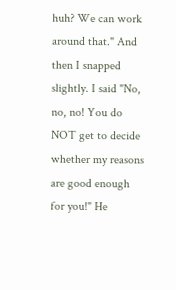huh? We can work around that." And then I snapped slightly. I said "No, no, no! You do NOT get to decide whether my reasons are good enough for you!" He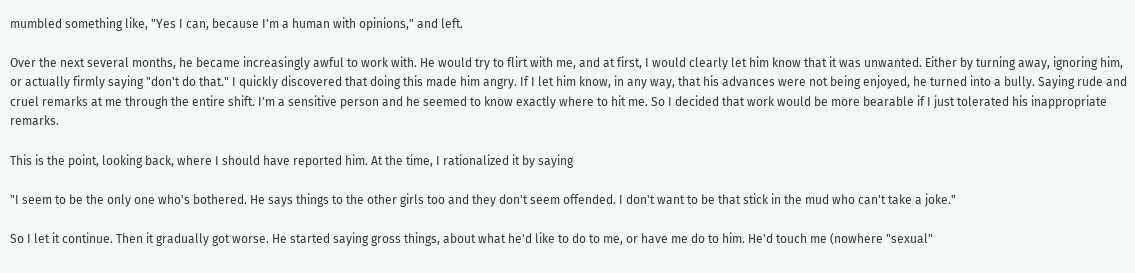mumbled something like, "Yes I can, because I'm a human with opinions," and left.

Over the next several months, he became increasingly awful to work with. He would try to flirt with me, and at first, I would clearly let him know that it was unwanted. Either by turning away, ignoring him, or actually firmly saying "don't do that." I quickly discovered that doing this made him angry. If I let him know, in any way, that his advances were not being enjoyed, he turned into a bully. Saying rude and cruel remarks at me through the entire shift. I'm a sensitive person and he seemed to know exactly where to hit me. So I decided that work would be more bearable if I just tolerated his inappropriate remarks.

This is the point, looking back, where I should have reported him. At the time, I rationalized it by saying

"I seem to be the only one who's bothered. He says things to the other girls too and they don't seem offended. I don't want to be that stick in the mud who can't take a joke."

So I let it continue. Then it gradually got worse. He started saying gross things, about what he'd like to do to me, or have me do to him. He'd touch me (nowhere "sexual"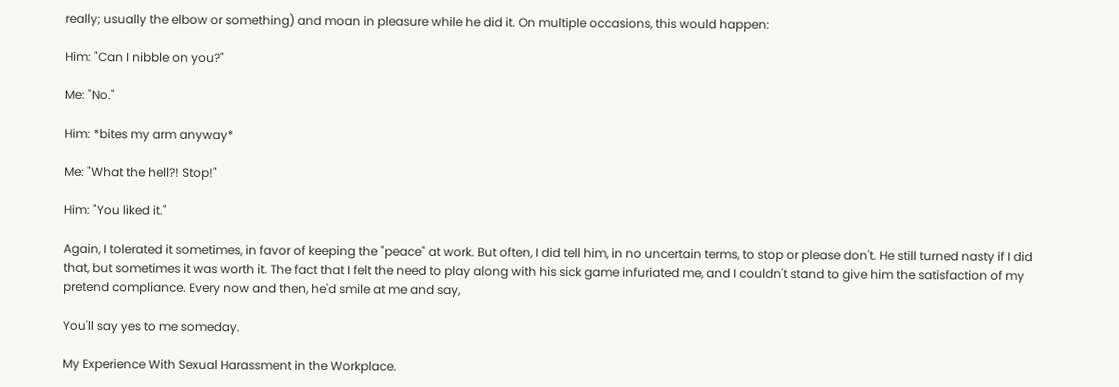really; usually the elbow or something) and moan in pleasure while he did it. On multiple occasions, this would happen:

Him: "Can I nibble on you?"

Me: "No."

Him: *bites my arm anyway*

Me: "What the hell?! Stop!"

Him: "You liked it."

Again, I tolerated it sometimes, in favor of keeping the "peace" at work. But often, I did tell him, in no uncertain terms, to stop or please don't. He still turned nasty if I did that, but sometimes it was worth it. The fact that I felt the need to play along with his sick game infuriated me, and I couldn't stand to give him the satisfaction of my pretend compliance. Every now and then, he'd smile at me and say,

You'll say yes to me someday.

My Experience With Sexual Harassment in the Workplace.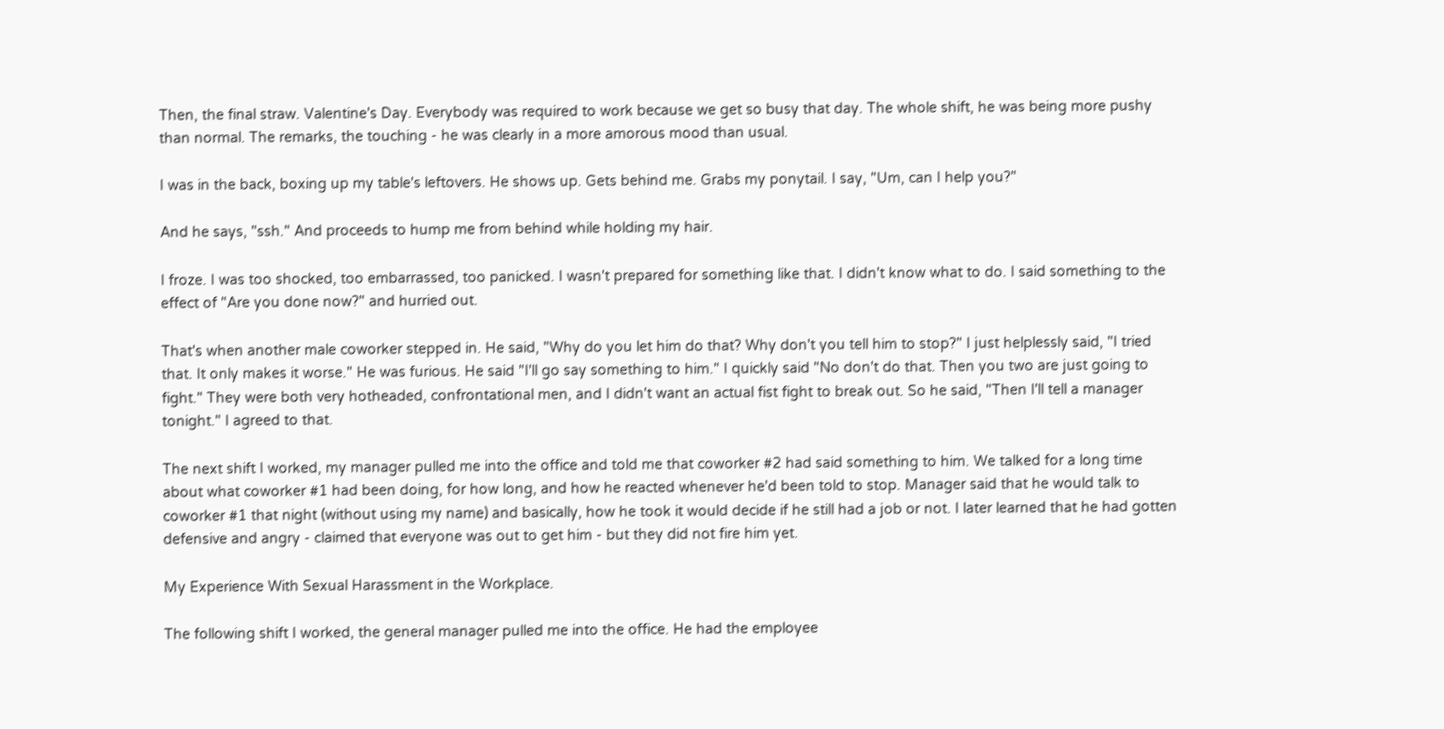Then, the final straw. Valentine's Day. Everybody was required to work because we get so busy that day. The whole shift, he was being more pushy than normal. The remarks, the touching - he was clearly in a more amorous mood than usual.

I was in the back, boxing up my table's leftovers. He shows up. Gets behind me. Grabs my ponytail. I say, "Um, can I help you?"

And he says, "ssh." And proceeds to hump me from behind while holding my hair.

I froze. I was too shocked, too embarrassed, too panicked. I wasn't prepared for something like that. I didn't know what to do. I said something to the effect of "Are you done now?" and hurried out.

That's when another male coworker stepped in. He said, "Why do you let him do that? Why don't you tell him to stop?" I just helplessly said, "I tried that. It only makes it worse." He was furious. He said "I'll go say something to him." I quickly said "No don't do that. Then you two are just going to fight." They were both very hotheaded, confrontational men, and I didn't want an actual fist fight to break out. So he said, "Then I'll tell a manager tonight." I agreed to that.

The next shift I worked, my manager pulled me into the office and told me that coworker #2 had said something to him. We talked for a long time about what coworker #1 had been doing, for how long, and how he reacted whenever he'd been told to stop. Manager said that he would talk to coworker #1 that night (without using my name) and basically, how he took it would decide if he still had a job or not. I later learned that he had gotten defensive and angry - claimed that everyone was out to get him - but they did not fire him yet.

My Experience With Sexual Harassment in the Workplace.

The following shift I worked, the general manager pulled me into the office. He had the employee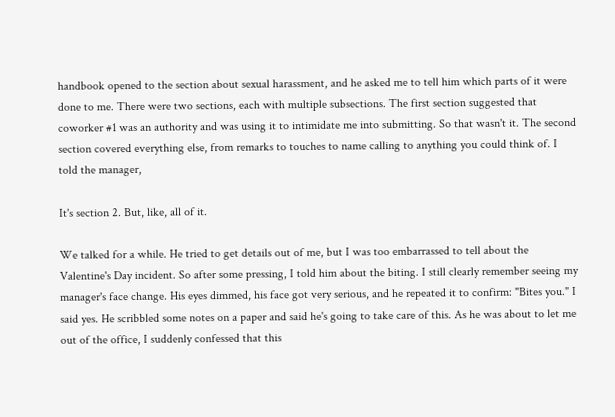handbook opened to the section about sexual harassment, and he asked me to tell him which parts of it were done to me. There were two sections, each with multiple subsections. The first section suggested that coworker #1 was an authority and was using it to intimidate me into submitting. So that wasn't it. The second section covered everything else, from remarks to touches to name calling to anything you could think of. I told the manager,

It's section 2. But, like, all of it.

We talked for a while. He tried to get details out of me, but I was too embarrassed to tell about the Valentine's Day incident. So after some pressing, I told him about the biting. I still clearly remember seeing my manager's face change. His eyes dimmed, his face got very serious, and he repeated it to confirm: "Bites you." I said yes. He scribbled some notes on a paper and said he's going to take care of this. As he was about to let me out of the office, I suddenly confessed that this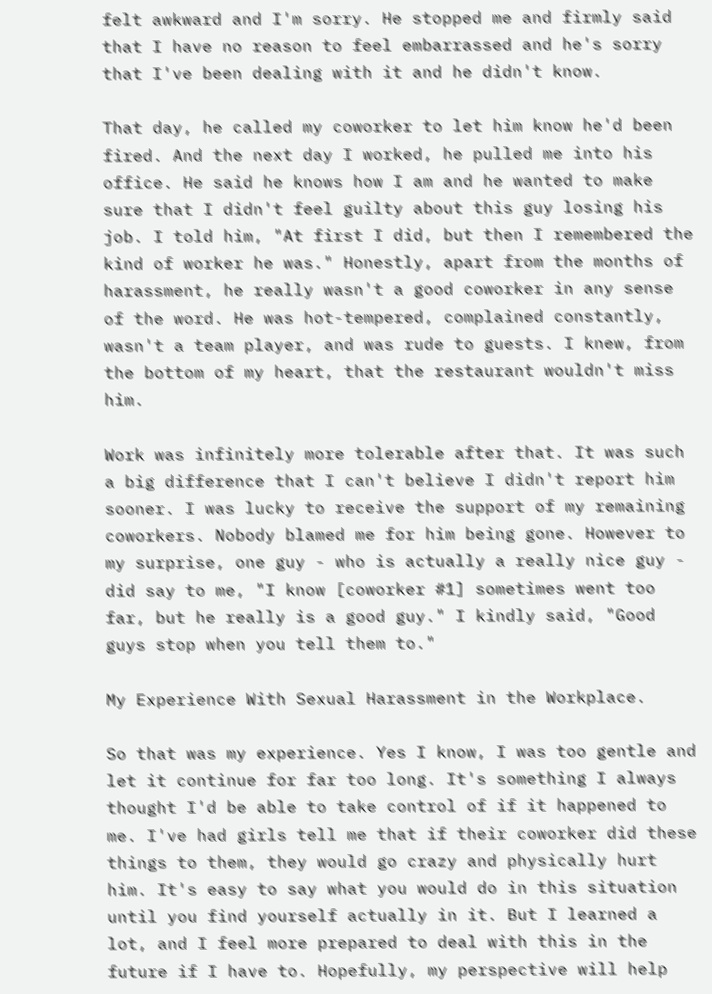felt awkward and I'm sorry. He stopped me and firmly said that I have no reason to feel embarrassed and he's sorry that I've been dealing with it and he didn't know.

That day, he called my coworker to let him know he'd been fired. And the next day I worked, he pulled me into his office. He said he knows how I am and he wanted to make sure that I didn't feel guilty about this guy losing his job. I told him, "At first I did, but then I remembered the kind of worker he was." Honestly, apart from the months of harassment, he really wasn't a good coworker in any sense of the word. He was hot-tempered, complained constantly, wasn't a team player, and was rude to guests. I knew, from the bottom of my heart, that the restaurant wouldn't miss him.

Work was infinitely more tolerable after that. It was such a big difference that I can't believe I didn't report him sooner. I was lucky to receive the support of my remaining coworkers. Nobody blamed me for him being gone. However to my surprise, one guy - who is actually a really nice guy - did say to me, "I know [coworker #1] sometimes went too far, but he really is a good guy." I kindly said, "Good guys stop when you tell them to."

My Experience With Sexual Harassment in the Workplace.

So that was my experience. Yes I know, I was too gentle and let it continue for far too long. It's something I always thought I'd be able to take control of if it happened to me. I've had girls tell me that if their coworker did these things to them, they would go crazy and physically hurt him. It's easy to say what you would do in this situation until you find yourself actually in it. But I learned a lot, and I feel more prepared to deal with this in the future if I have to. Hopefully, my perspective will help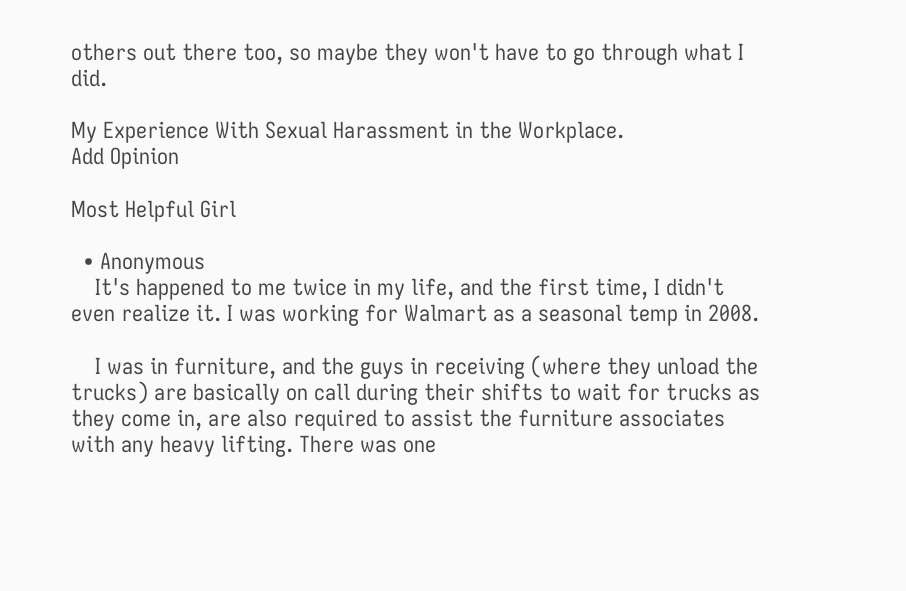others out there too, so maybe they won't have to go through what I did.

My Experience With Sexual Harassment in the Workplace.
Add Opinion

Most Helpful Girl

  • Anonymous
    It's happened to me twice in my life, and the first time, I didn't even realize it. I was working for Walmart as a seasonal temp in 2008.

    I was in furniture, and the guys in receiving (where they unload the trucks) are basically on call during their shifts to wait for trucks as they come in, are also required to assist the furniture associates with any heavy lifting. There was one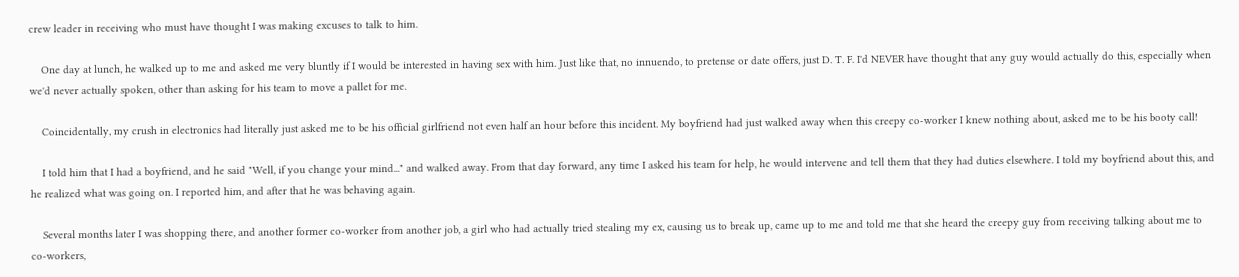crew leader in receiving who must have thought I was making excuses to talk to him.

    One day at lunch, he walked up to me and asked me very bluntly if I would be interested in having sex with him. Just like that, no innuendo, to pretense or date offers, just D. T. F. I'd NEVER have thought that any guy would actually do this, especially when we'd never actually spoken, other than asking for his team to move a pallet for me.

    Coincidentally, my crush in electronics had literally just asked me to be his official girlfriend not even half an hour before this incident. My boyfriend had just walked away when this creepy co-worker I knew nothing about, asked me to be his booty call!

    I told him that I had a boyfriend, and he said "Well, if you change your mind..." and walked away. From that day forward, any time I asked his team for help, he would intervene and tell them that they had duties elsewhere. I told my boyfriend about this, and he realized what was going on. I reported him, and after that he was behaving again.

    Several months later I was shopping there, and another former co-worker from another job, a girl who had actually tried stealing my ex, causing us to break up, came up to me and told me that she heard the creepy guy from receiving talking about me to co-workers,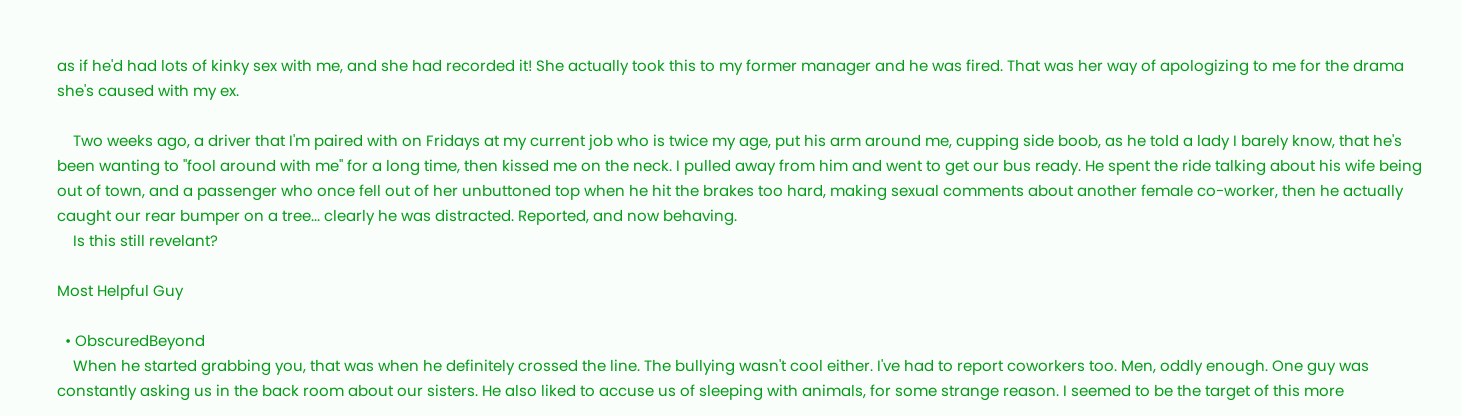as if he'd had lots of kinky sex with me, and she had recorded it! She actually took this to my former manager and he was fired. That was her way of apologizing to me for the drama she's caused with my ex.

    Two weeks ago, a driver that I'm paired with on Fridays at my current job who is twice my age, put his arm around me, cupping side boob, as he told a lady I barely know, that he's been wanting to "fool around with me" for a long time, then kissed me on the neck. I pulled away from him and went to get our bus ready. He spent the ride talking about his wife being out of town, and a passenger who once fell out of her unbuttoned top when he hit the brakes too hard, making sexual comments about another female co-worker, then he actually caught our rear bumper on a tree... clearly he was distracted. Reported, and now behaving.
    Is this still revelant?

Most Helpful Guy

  • ObscuredBeyond
    When he started grabbing you, that was when he definitely crossed the line. The bullying wasn't cool either. I've had to report coworkers too. Men, oddly enough. One guy was constantly asking us in the back room about our sisters. He also liked to accuse us of sleeping with animals, for some strange reason. I seemed to be the target of this more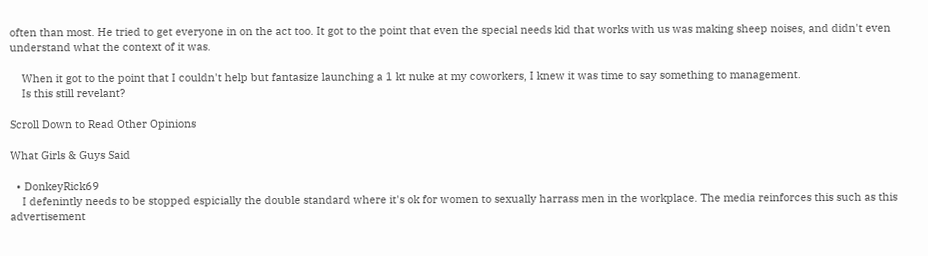often than most. He tried to get everyone in on the act too. It got to the point that even the special needs kid that works with us was making sheep noises, and didn't even understand what the context of it was.

    When it got to the point that I couldn't help but fantasize launching a 1 kt nuke at my coworkers, I knew it was time to say something to management.
    Is this still revelant?

Scroll Down to Read Other Opinions

What Girls & Guys Said

  • DonkeyRick69
    I defenintly needs to be stopped espicially the double standard where it's ok for women to sexually harrass men in the workplace. The media reinforces this such as this advertisement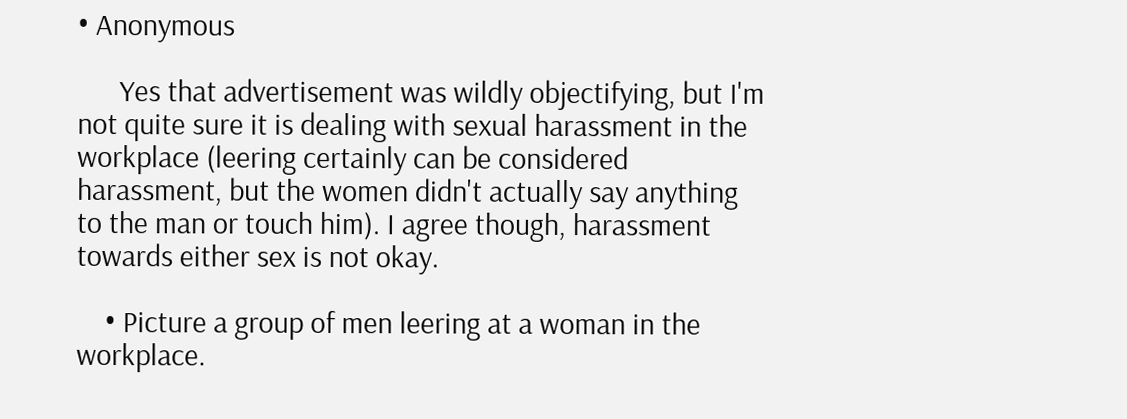• Anonymous

      Yes that advertisement was wildly objectifying, but I'm not quite sure it is dealing with sexual harassment in the workplace (leering certainly can be considered harassment, but the women didn't actually say anything to the man or touch him). I agree though, harassment towards either sex is not okay.

    • Picture a group of men leering at a woman in the workplace.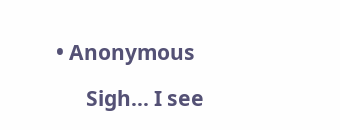• Anonymous

      Sigh... I see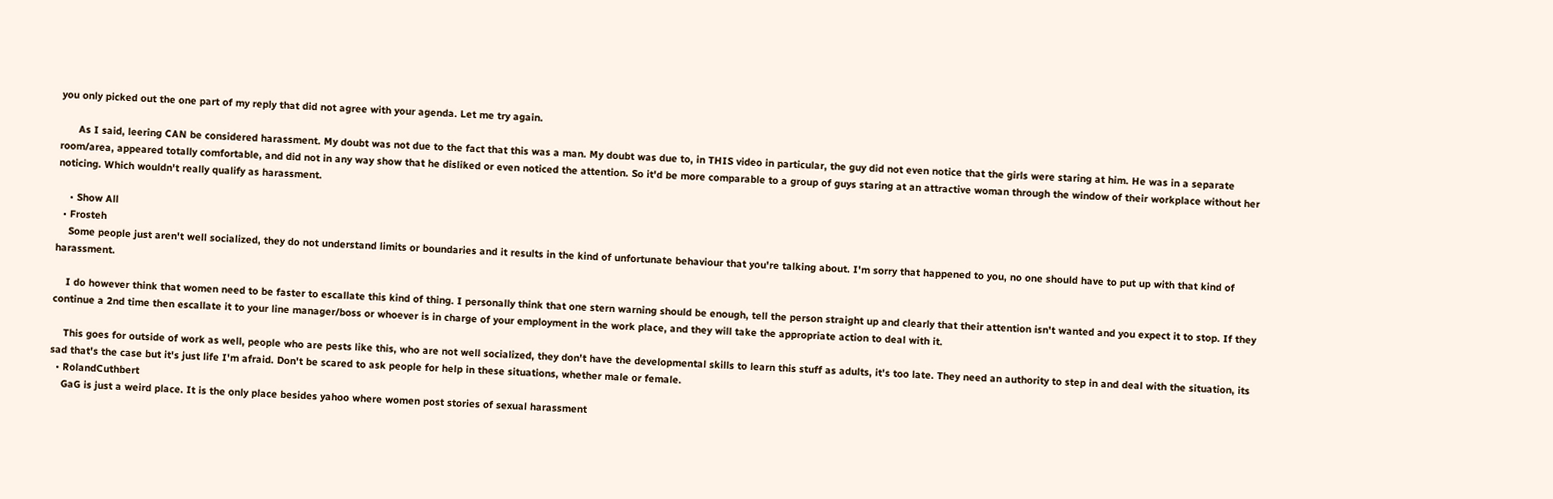you only picked out the one part of my reply that did not agree with your agenda. Let me try again.

      As I said, leering CAN be considered harassment. My doubt was not due to the fact that this was a man. My doubt was due to, in THIS video in particular, the guy did not even notice that the girls were staring at him. He was in a separate room/area, appeared totally comfortable, and did not in any way show that he disliked or even noticed the attention. So it'd be more comparable to a group of guys staring at an attractive woman through the window of their workplace without her noticing. Which wouldn't really qualify as harassment.

    • Show All
  • Frosteh
    Some people just aren't well socialized, they do not understand limits or boundaries and it results in the kind of unfortunate behaviour that you're talking about. I'm sorry that happened to you, no one should have to put up with that kind of harassment.

    I do however think that women need to be faster to escallate this kind of thing. I personally think that one stern warning should be enough, tell the person straight up and clearly that their attention isn't wanted and you expect it to stop. If they continue a 2nd time then escallate it to your line manager/boss or whoever is in charge of your employment in the work place, and they will take the appropriate action to deal with it.

    This goes for outside of work as well, people who are pests like this, who are not well socialized, they don't have the developmental skills to learn this stuff as adults, it's too late. They need an authority to step in and deal with the situation, its sad that's the case but it's just life I'm afraid. Don't be scared to ask people for help in these situations, whether male or female.
  • RolandCuthbert
    GaG is just a weird place. It is the only place besides yahoo where women post stories of sexual harassment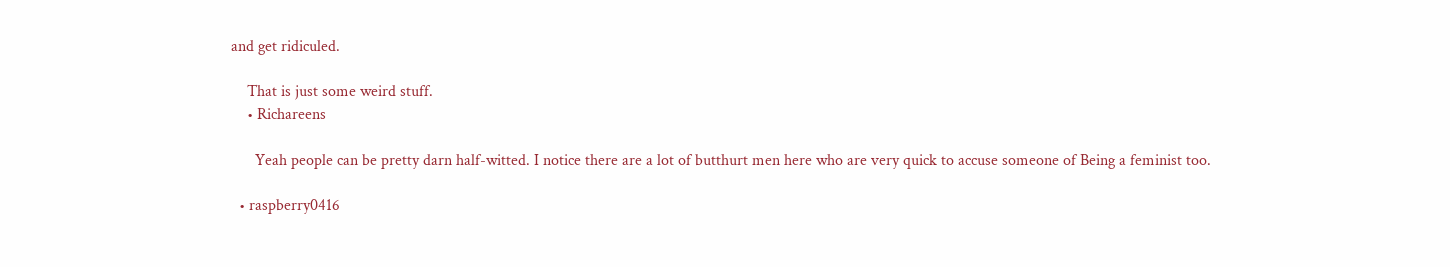and get ridiculed.

    That is just some weird stuff.
    • Richareens

      Yeah people can be pretty darn half-witted. I notice there are a lot of butthurt men here who are very quick to accuse someone of Being a feminist too.

  • raspberry0416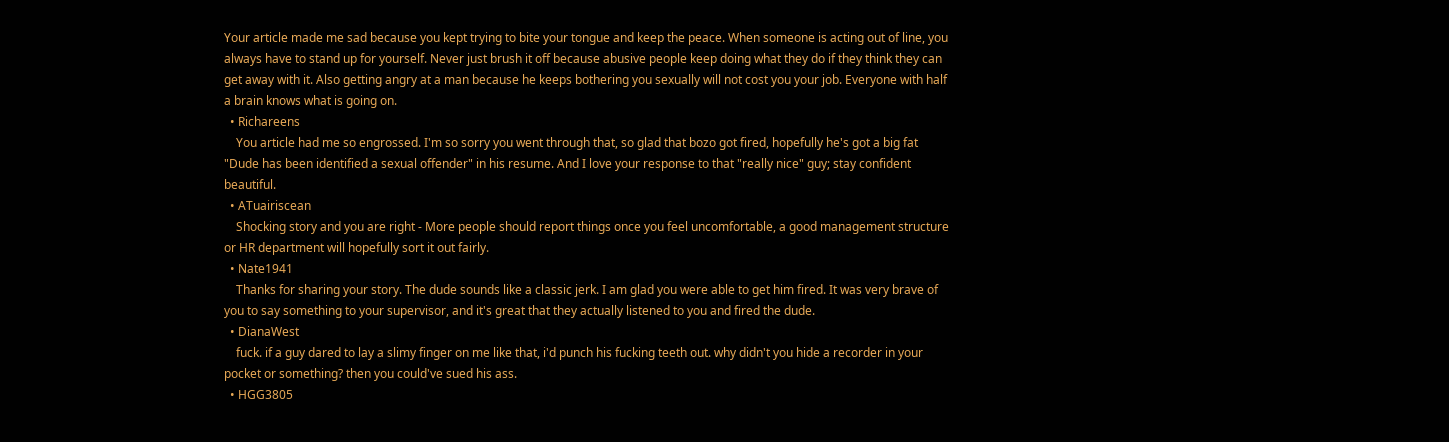Your article made me sad because you kept trying to bite your tongue and keep the peace. When someone is acting out of line, you always have to stand up for yourself. Never just brush it off because abusive people keep doing what they do if they think they can get away with it. Also getting angry at a man because he keeps bothering you sexually will not cost you your job. Everyone with half a brain knows what is going on.
  • Richareens
    You article had me so engrossed. I'm so sorry you went through that, so glad that bozo got fired, hopefully he's got a big fat "Dude has been identified a sexual offender" in his resume. And I love your response to that "really nice" guy; stay confident beautiful.
  • ATuairiscean
    Shocking story and you are right - More people should report things once you feel uncomfortable, a good management structure or HR department will hopefully sort it out fairly.
  • Nate1941
    Thanks for sharing your story. The dude sounds like a classic jerk. I am glad you were able to get him fired. It was very brave of you to say something to your supervisor, and it's great that they actually listened to you and fired the dude.
  • DianaWest
    fuck. if a guy dared to lay a slimy finger on me like that, i'd punch his fucking teeth out. why didn't you hide a recorder in your pocket or something? then you could've sued his ass.
  • HGG3805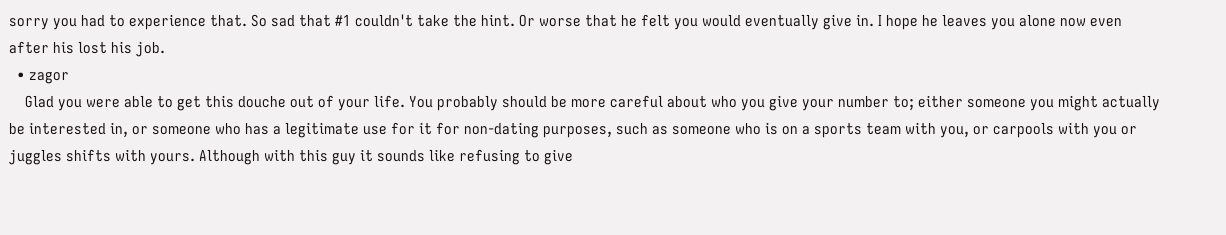sorry you had to experience that. So sad that #1 couldn't take the hint. Or worse that he felt you would eventually give in. I hope he leaves you alone now even after his lost his job.
  • zagor
    Glad you were able to get this douche out of your life. You probably should be more careful about who you give your number to; either someone you might actually be interested in, or someone who has a legitimate use for it for non-dating purposes, such as someone who is on a sports team with you, or carpools with you or juggles shifts with yours. Although with this guy it sounds like refusing to give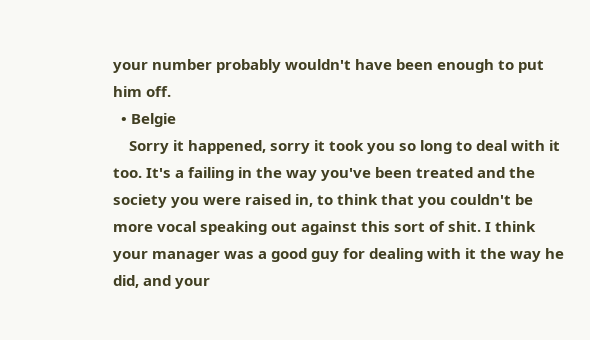your number probably wouldn't have been enough to put him off.
  • Belgie
    Sorry it happened, sorry it took you so long to deal with it too. It's a failing in the way you've been treated and the society you were raised in, to think that you couldn't be more vocal speaking out against this sort of shit. I think your manager was a good guy for dealing with it the way he did, and your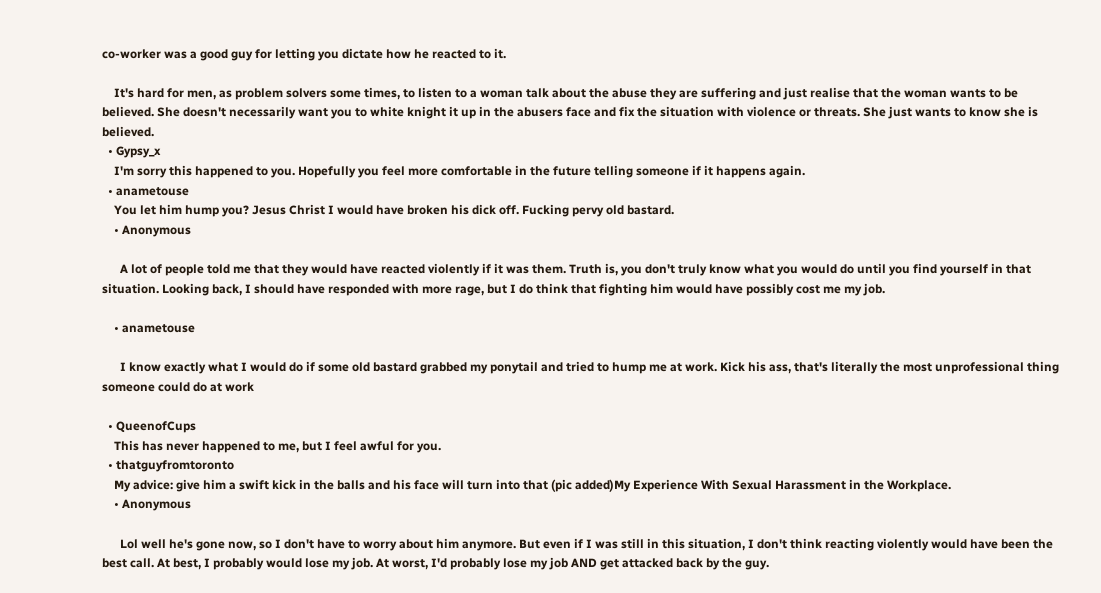co-worker was a good guy for letting you dictate how he reacted to it.

    It's hard for men, as problem solvers some times, to listen to a woman talk about the abuse they are suffering and just realise that the woman wants to be believed. She doesn't necessarily want you to white knight it up in the abusers face and fix the situation with violence or threats. She just wants to know she is believed.
  • Gypsy_x
    I'm sorry this happened to you. Hopefully you feel more comfortable in the future telling someone if it happens again.
  • anametouse
    You let him hump you? Jesus Christ I would have broken his dick off. Fucking pervy old bastard.
    • Anonymous

      A lot of people told me that they would have reacted violently if it was them. Truth is, you don't truly know what you would do until you find yourself in that situation. Looking back, I should have responded with more rage, but I do think that fighting him would have possibly cost me my job.

    • anametouse

      I know exactly what I would do if some old bastard grabbed my ponytail and tried to hump me at work. Kick his ass, that's literally the most unprofessional thing someone could do at work

  • QueenofCups
    This has never happened to me, but I feel awful for you.
  • thatguyfromtoronto
    My advice: give him a swift kick in the balls and his face will turn into that (pic added)My Experience With Sexual Harassment in the Workplace.
    • Anonymous

      Lol well he's gone now, so I don't have to worry about him anymore. But even if I was still in this situation, I don't think reacting violently would have been the best call. At best, I probably would lose my job. At worst, I'd probably lose my job AND get attacked back by the guy.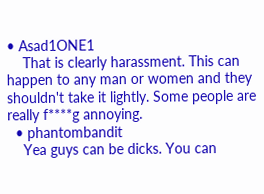• Asad1ONE1
    That is clearly harassment. This can happen to any man or women and they shouldn't take it lightly. Some people are really f****g annoying.
  • phantombandit
    Yea guys can be dicks. You can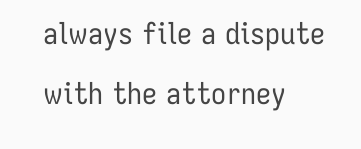always file a dispute with the attorney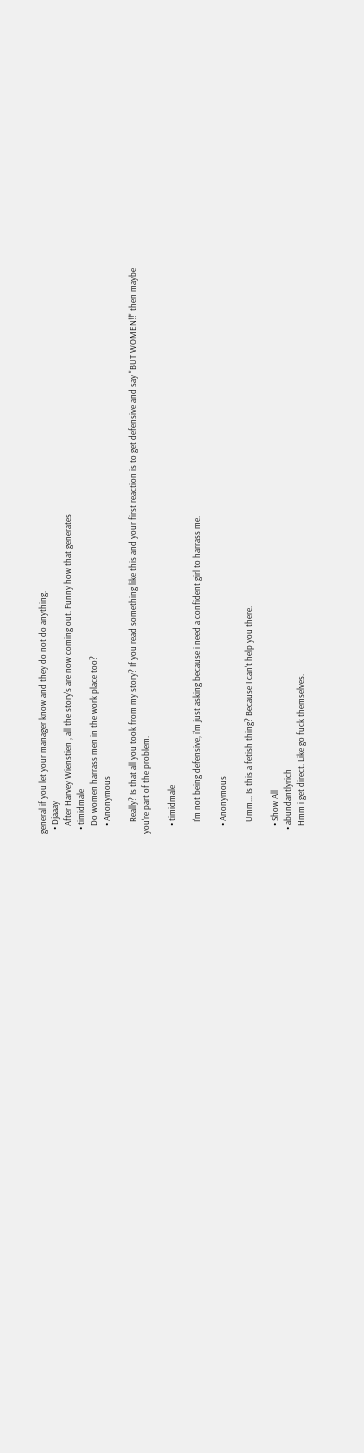general if you let your manager know and they do not do anything.
  • Djaaay
    After Harvey Wienstien , all the story's are now coming out. Funny how that generates
  • timidmale
    Do women harrass men in the work place too?
    • Anonymous

      Really? Is that all you took from my story? If you read something like this and your first reaction is to get defensive and say "BUT WOMEN!!" then maybe you're part of the problem.

    • timidmale

      I'm not being defensive, i'm just asking because i need a confident girl to harrass me.

    • Anonymous

      Umm... Is this a fetish thing? Because I can't help you there.

    • Show All
  • abundantlyrich
    Hmm i get direct. Like go fuck themselves.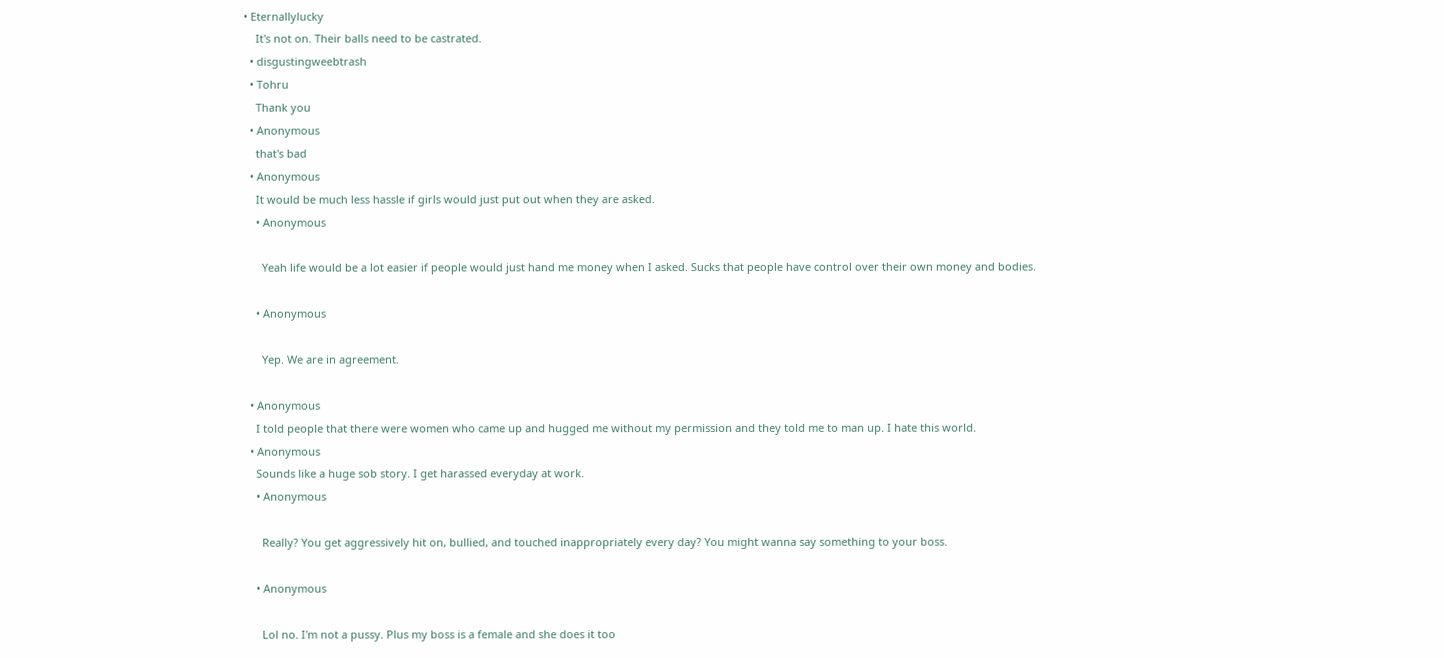• Eternallylucky
    It's not on. Their balls need to be castrated.
  • disgustingweebtrash
  • Tohru
    Thank you
  • Anonymous
    that's bad
  • Anonymous
    It would be much less hassle if girls would just put out when they are asked.
    • Anonymous

      Yeah life would be a lot easier if people would just hand me money when I asked. Sucks that people have control over their own money and bodies.

    • Anonymous

      Yep. We are in agreement.

  • Anonymous
    I told people that there were women who came up and hugged me without my permission and they told me to man up. I hate this world.
  • Anonymous
    Sounds like a huge sob story. I get harassed everyday at work.
    • Anonymous

      Really? You get aggressively hit on, bullied, and touched inappropriately every day? You might wanna say something to your boss.

    • Anonymous

      Lol no. I'm not a pussy. Plus my boss is a female and she does it too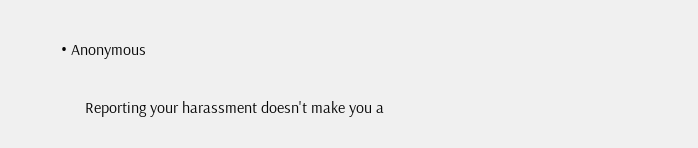• Anonymous

      Reporting your harassment doesn't make you a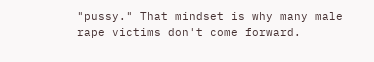"pussy." That mindset is why many male rape victims don't come forward.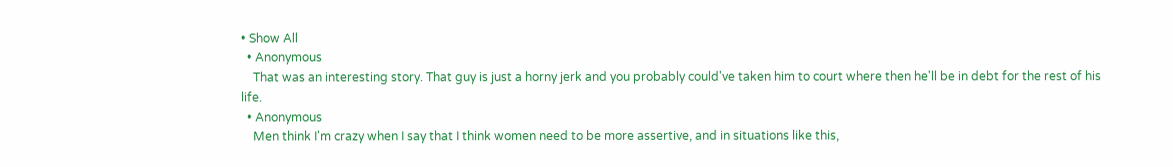• Show All
  • Anonymous
    That was an interesting story. That guy is just a horny jerk and you probably could've taken him to court where then he'll be in debt for the rest of his life.
  • Anonymous
    Men think I'm crazy when I say that I think women need to be more assertive, and in situations like this,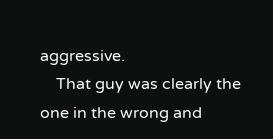aggressive.
    That guy was clearly the one in the wrong and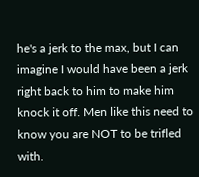he's a jerk to the max, but I can imagine I would have been a jerk right back to him to make him knock it off. Men like this need to know you are NOT to be trifled with.